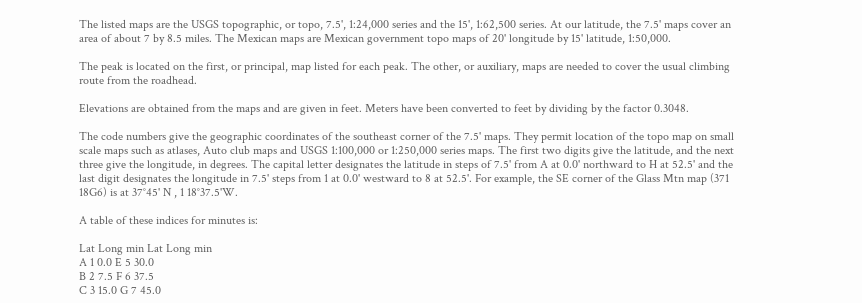The listed maps are the USGS topographic, or topo, 7.5', 1:24,000 series and the 15', 1:62,500 series. At our latitude, the 7.5' maps cover an area of about 7 by 8.5 miles. The Mexican maps are Mexican government topo maps of 20' longitude by 15' latitude, 1:50,000.

The peak is located on the first, or principal, map listed for each peak. The other, or auxiliary, maps are needed to cover the usual climbing route from the roadhead.

Elevations are obtained from the maps and are given in feet. Meters have been converted to feet by dividing by the factor 0.3048.

The code numbers give the geographic coordinates of the southeast corner of the 7.5' maps. They permit location of the topo map on small scale maps such as atlases, Auto club maps and USGS 1:100,000 or 1:250,000 series maps. The first two digits give the latitude, and the next three give the longitude, in degrees. The capital letter designates the latitude in steps of 7.5' from A at 0.0' northward to H at 52.5' and the last digit designates the longitude in 7.5' steps from 1 at 0.0' westward to 8 at 52.5'. For example, the SE corner of the Glass Mtn map (371 18G6) is at 37°45' N , 1 18°37.5'W.

A table of these indices for minutes is:

Lat Long min Lat Long min
A 1 0.0 E 5 30.0
B 2 7.5 F 6 37.5
C 3 15.0 G 7 45.0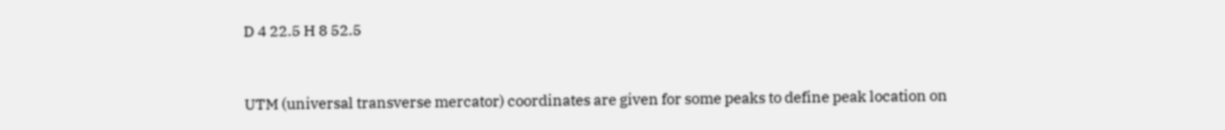D 4 22.5 H 8 52.5


UTM (universal transverse mercator) coordinates are given for some peaks to define peak location on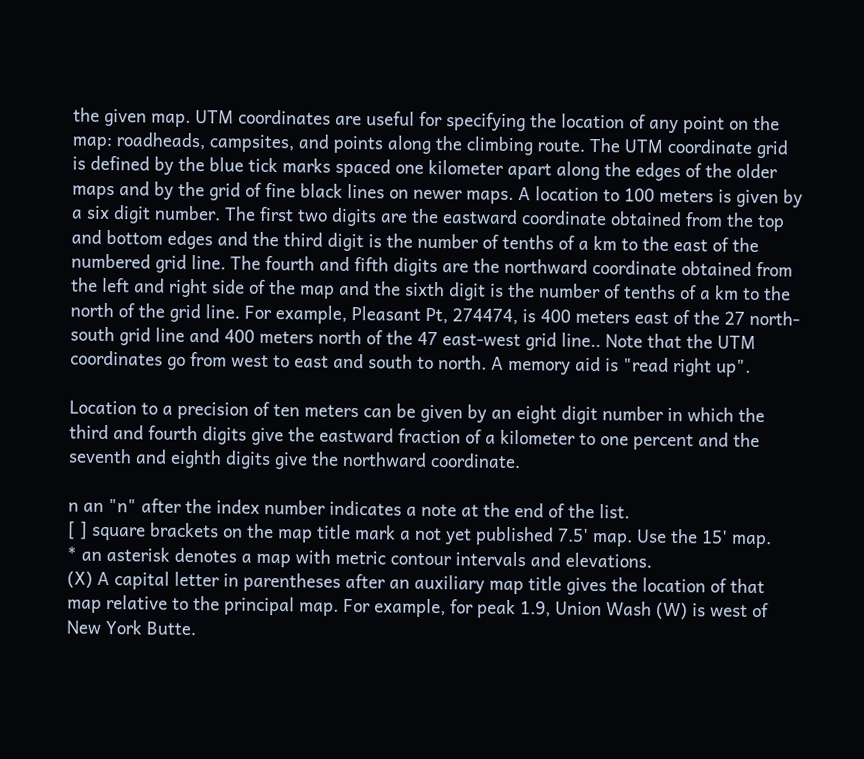the given map. UTM coordinates are useful for specifying the location of any point on the map: roadheads, campsites, and points along the climbing route. The UTM coordinate grid is defined by the blue tick marks spaced one kilometer apart along the edges of the older maps and by the grid of fine black lines on newer maps. A location to 100 meters is given by a six digit number. The first two digits are the eastward coordinate obtained from the top and bottom edges and the third digit is the number of tenths of a km to the east of the numbered grid line. The fourth and fifth digits are the northward coordinate obtained from the left and right side of the map and the sixth digit is the number of tenths of a km to the north of the grid line. For example, Pleasant Pt, 274474, is 400 meters east of the 27 north-south grid line and 400 meters north of the 47 east-west grid line.. Note that the UTM coordinates go from west to east and south to north. A memory aid is "read right up".

Location to a precision of ten meters can be given by an eight digit number in which the third and fourth digits give the eastward fraction of a kilometer to one percent and the seventh and eighth digits give the northward coordinate.

n an "n" after the index number indicates a note at the end of the list.
[ ] square brackets on the map title mark a not yet published 7.5' map. Use the 15' map.
* an asterisk denotes a map with metric contour intervals and elevations.
(X) A capital letter in parentheses after an auxiliary map title gives the location of that map relative to the principal map. For example, for peak 1.9, Union Wash (W) is west of New York Butte.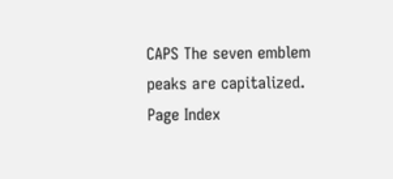CAPS The seven emblem peaks are capitalized.
Page Index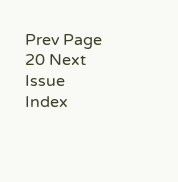Prev Page 20 Next Issue Index